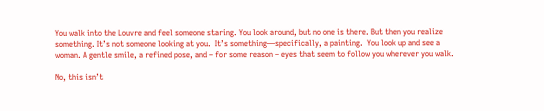You walk into the Louvre and feel someone staring. You look around, but no one is there. But then you realize something. It’s not someone looking at you.  It’s something—specifically, a painting.  You look up and see a woman. A gentle smile, a refined pose, and – for some reason – eyes that seem to follow you wherever you walk.

No, this isn’t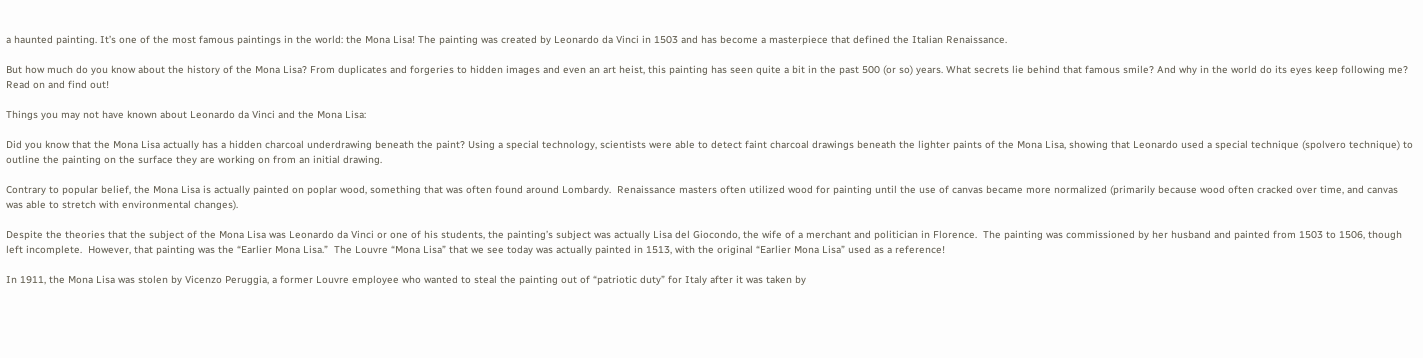a haunted painting. It’s one of the most famous paintings in the world: the Mona Lisa! The painting was created by Leonardo da Vinci in 1503 and has become a masterpiece that defined the Italian Renaissance.

But how much do you know about the history of the Mona Lisa? From duplicates and forgeries to hidden images and even an art heist, this painting has seen quite a bit in the past 500 (or so) years. What secrets lie behind that famous smile? And why in the world do its eyes keep following me? Read on and find out!

Things you may not have known about Leonardo da Vinci and the Mona Lisa:

Did you know that the Mona Lisa actually has a hidden charcoal underdrawing beneath the paint? Using a special technology, scientists were able to detect faint charcoal drawings beneath the lighter paints of the Mona Lisa, showing that Leonardo used a special technique (spolvero technique) to outline the painting on the surface they are working on from an initial drawing.

Contrary to popular belief, the Mona Lisa is actually painted on poplar wood, something that was often found around Lombardy.  Renaissance masters often utilized wood for painting until the use of canvas became more normalized (primarily because wood often cracked over time, and canvas was able to stretch with environmental changes).

Despite the theories that the subject of the Mona Lisa was Leonardo da Vinci or one of his students, the painting’s subject was actually Lisa del Giocondo, the wife of a merchant and politician in Florence.  The painting was commissioned by her husband and painted from 1503 to 1506, though left incomplete.  However, that painting was the “Earlier Mona Lisa.”  The Louvre “Mona Lisa” that we see today was actually painted in 1513, with the original “Earlier Mona Lisa” used as a reference!

In 1911, the Mona Lisa was stolen by Vicenzo Peruggia, a former Louvre employee who wanted to steal the painting out of “patriotic duty” for Italy after it was taken by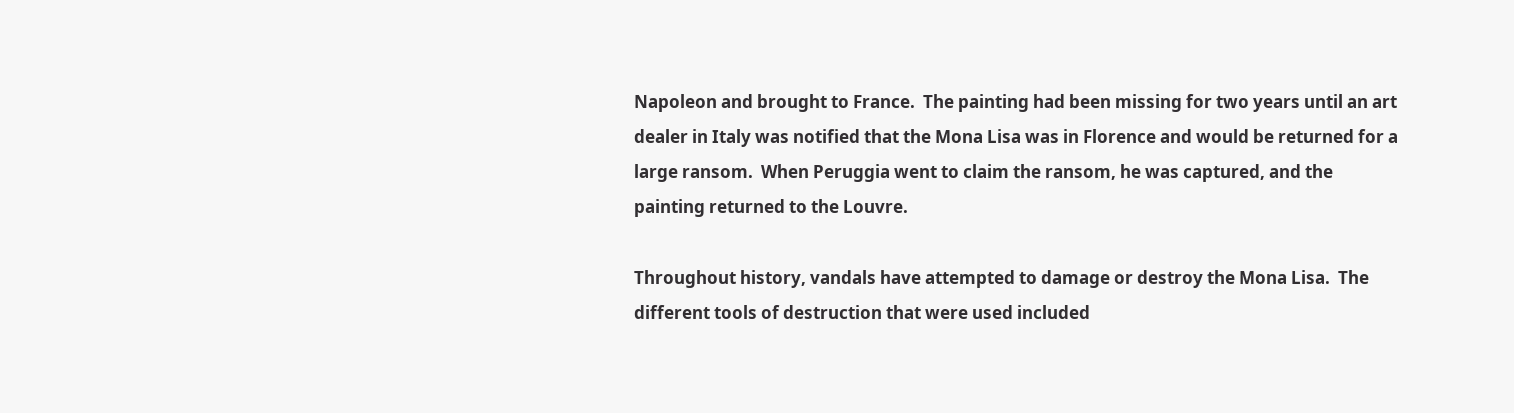Napoleon and brought to France.  The painting had been missing for two years until an art dealer in Italy was notified that the Mona Lisa was in Florence and would be returned for a large ransom.  When Peruggia went to claim the ransom, he was captured, and the painting returned to the Louvre.

Throughout history, vandals have attempted to damage or destroy the Mona Lisa.  The different tools of destruction that were used included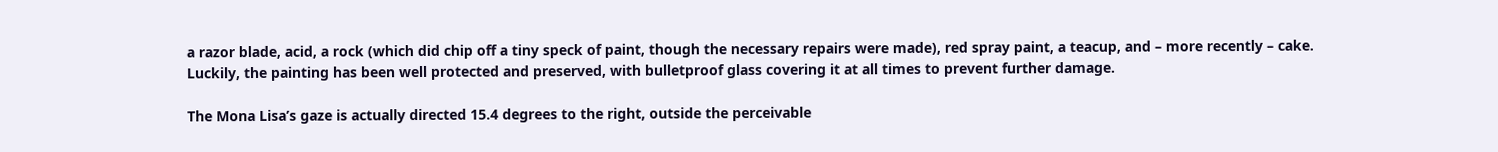a razor blade, acid, a rock (which did chip off a tiny speck of paint, though the necessary repairs were made), red spray paint, a teacup, and – more recently – cake.  Luckily, the painting has been well protected and preserved, with bulletproof glass covering it at all times to prevent further damage.

The Mona Lisa’s gaze is actually directed 15.4 degrees to the right, outside the perceivable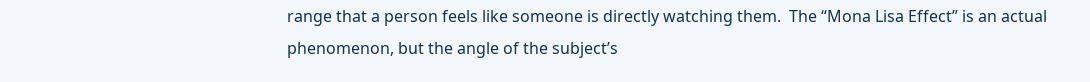range that a person feels like someone is directly watching them.  The “Mona Lisa Effect” is an actual phenomenon, but the angle of the subject’s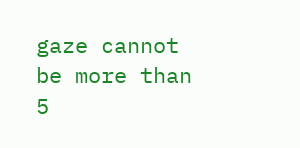gaze cannot be more than 5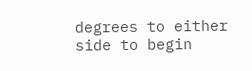degrees to either side to begin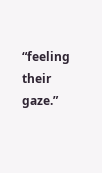“feeling their gaze.”